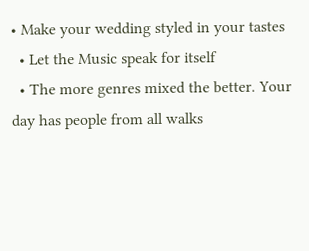• Make your wedding styled in your tastes
  • Let the Music speak for itself
  • The more genres mixed the better. Your day has people from all walks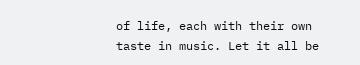of life, each with their own taste in music. Let it all be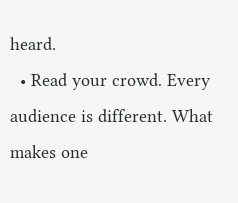heard.
  • Read your crowd. Every audience is different. What makes one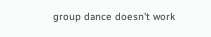group dance doesn't work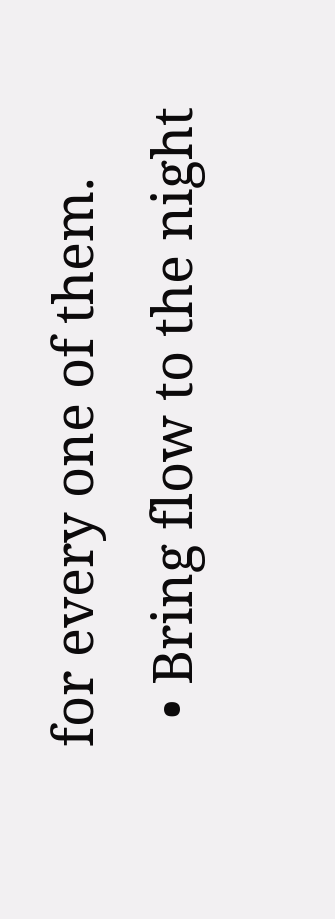for every one of them.
  • Bring flow to the night